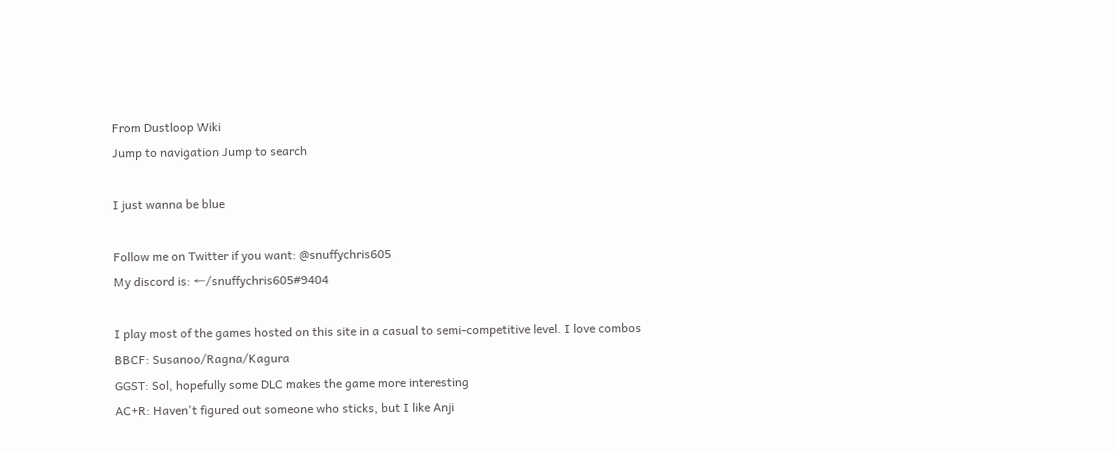From Dustloop Wiki
Jump to navigation Jump to search

I just wanna be blue

Follow me on Twitter if you want: @snuffychris605
My discord is: ←/snuffychris605#9404

I play most of the games hosted on this site in a casual to semi-competitive level. I love combos
BBCF: Susanoo/Ragna/Kagura
GGST: Sol, hopefully some DLC makes the game more interesting
AC+R: Haven't figured out someone who sticks, but I like Anji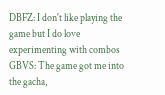DBFZ: I don't like playing the game but I do love experimenting with combos
GBVS: The game got me into the gacha,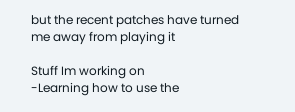but the recent patches have turned me away from playing it

Stuff Im working on
-Learning how to use the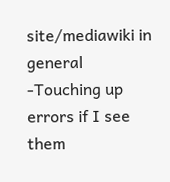site/mediawiki in general
-Touching up errors if I see them